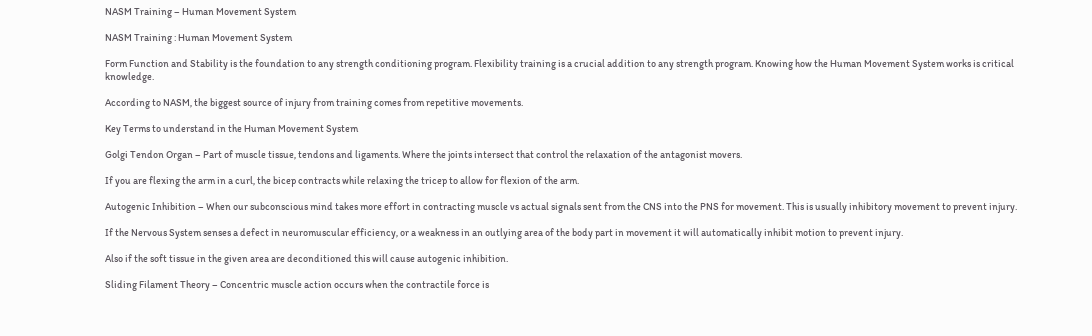NASM Training – Human Movement System

NASM Training : Human Movement System

Form Function and Stability is the foundation to any strength conditioning program. Flexibility training is a crucial addition to any strength program. Knowing how the Human Movement System works is critical knowledge.

According to NASM, the biggest source of injury from training comes from repetitive movements.

Key Terms to understand in the Human Movement System

Golgi Tendon Organ – Part of muscle tissue, tendons and ligaments. Where the joints intersect that control the relaxation of the antagonist movers.

If you are flexing the arm in a curl, the bicep contracts while relaxing the tricep to allow for flexion of the arm.

Autogenic Inhibition – When our subconscious mind takes more effort in contracting muscle vs actual signals sent from the CNS into the PNS for movement. This is usually inhibitory movement to prevent injury.

If the Nervous System senses a defect in neuromuscular efficiency, or a weakness in an outlying area of the body part in movement it will automatically inhibit motion to prevent injury.

Also if the soft tissue in the given area are deconditioned this will cause autogenic inhibition.

Sliding Filament Theory – Concentric muscle action occurs when the contractile force is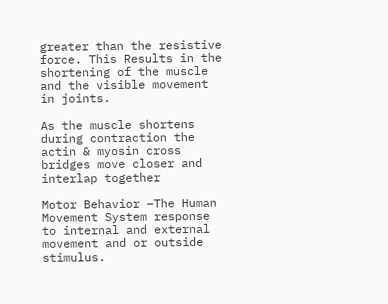greater than the resistive force. This Results in the shortening of the muscle and the visible movement in joints.

As the muscle shortens during contraction the actin & myosin cross bridges move closer and interlap together

Motor Behavior –The Human Movement System response to internal and external movement and or outside stimulus.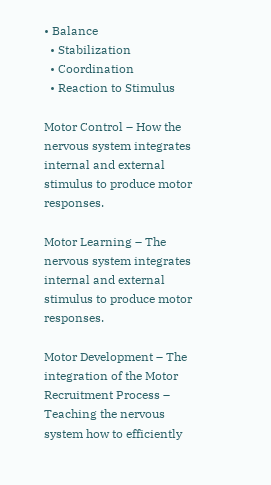• Balance
  • Stabilization
  • Coordination
  • Reaction to Stimulus

Motor Control – How the nervous system integrates internal and external stimulus to produce motor responses.

Motor Learning – The nervous system integrates internal and external stimulus to produce motor responses.

Motor Development – The integration of the Motor Recruitment Process – Teaching the nervous system how to efficiently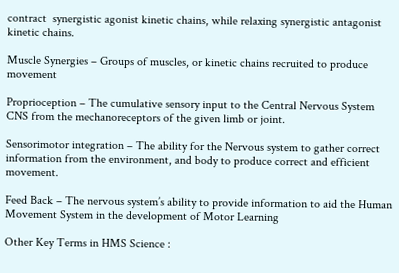contract  synergistic agonist kinetic chains, while relaxing synergistic antagonist kinetic chains.

Muscle Synergies – Groups of muscles, or kinetic chains recruited to produce movement

Proprioception – The cumulative sensory input to the Central Nervous System CNS from the mechanoreceptors of the given limb or joint.

Sensorimotor integration – The ability for the Nervous system to gather correct information from the environment, and body to produce correct and efficient movement.

Feed Back – The nervous system’s ability to provide information to aid the Human Movement System in the development of Motor Learning

Other Key Terms in HMS Science :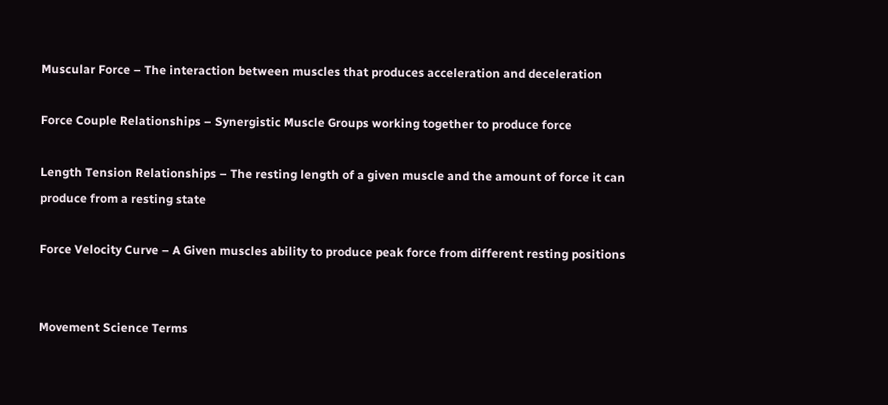Muscular Force – The interaction between muscles that produces acceleration and deceleration

Force Couple Relationships – Synergistic Muscle Groups working together to produce force

Length Tension Relationships – The resting length of a given muscle and the amount of force it can produce from a resting state

Force Velocity Curve – A Given muscles ability to produce peak force from different resting positions


Movement Science Terms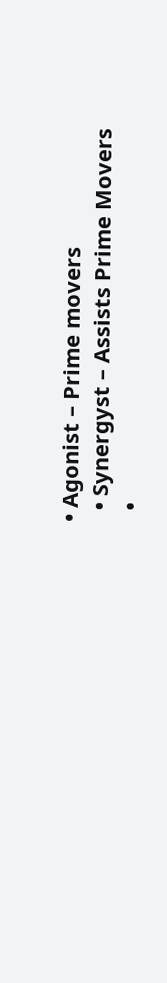• Agonist – Prime movers
  • Synergyst – Assists Prime Movers
  •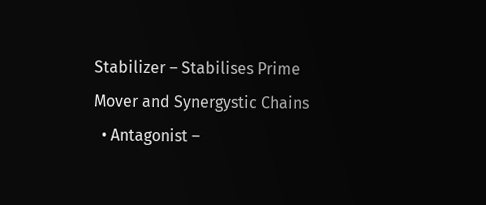Stabilizer – Stabilises Prime Mover and Synergystic Chains
  • Antagonist –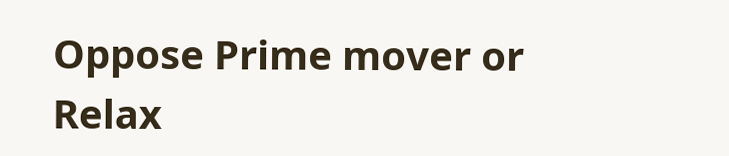Oppose Prime mover or Relax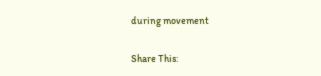during movement

Share This: